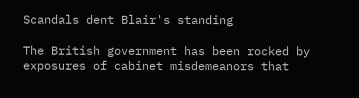Scandals dent Blair's standing

The British government has been rocked by exposures of cabinet misdemeanors that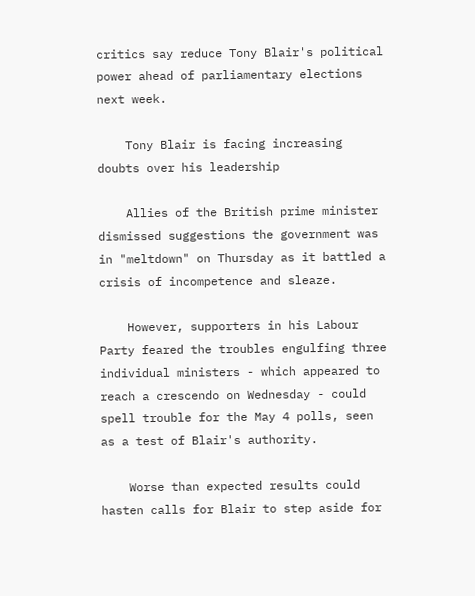critics say reduce Tony Blair's political power ahead of parliamentary elections next week.

    Tony Blair is facing increasing doubts over his leadership

    Allies of the British prime minister dismissed suggestions the government was in "meltdown" on Thursday as it battled a crisis of incompetence and sleaze.

    However, supporters in his Labour Party feared the troubles engulfing three individual ministers - which appeared to reach a crescendo on Wednesday - could spell trouble for the May 4 polls, seen as a test of Blair's authority.

    Worse than expected results could hasten calls for Blair to step aside for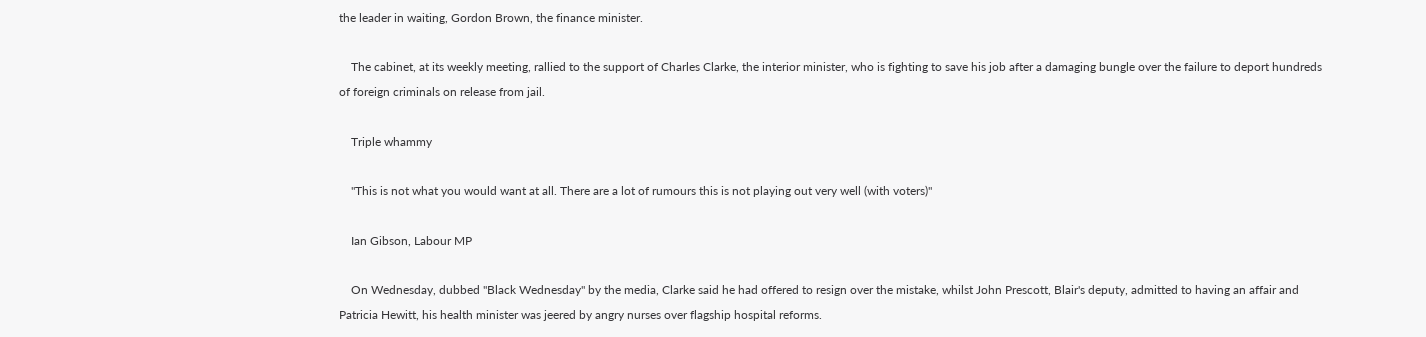the leader in waiting, Gordon Brown, the finance minister.

    The cabinet, at its weekly meeting, rallied to the support of Charles Clarke, the interior minister, who is fighting to save his job after a damaging bungle over the failure to deport hundreds of foreign criminals on release from jail.

    Triple whammy

    "This is not what you would want at all. There are a lot of rumours this is not playing out very well (with voters)"

    Ian Gibson, Labour MP

    On Wednesday, dubbed "Black Wednesday" by the media, Clarke said he had offered to resign over the mistake, whilst John Prescott, Blair's deputy, admitted to having an affair and Patricia Hewitt, his health minister was jeered by angry nurses over flagship hospital reforms.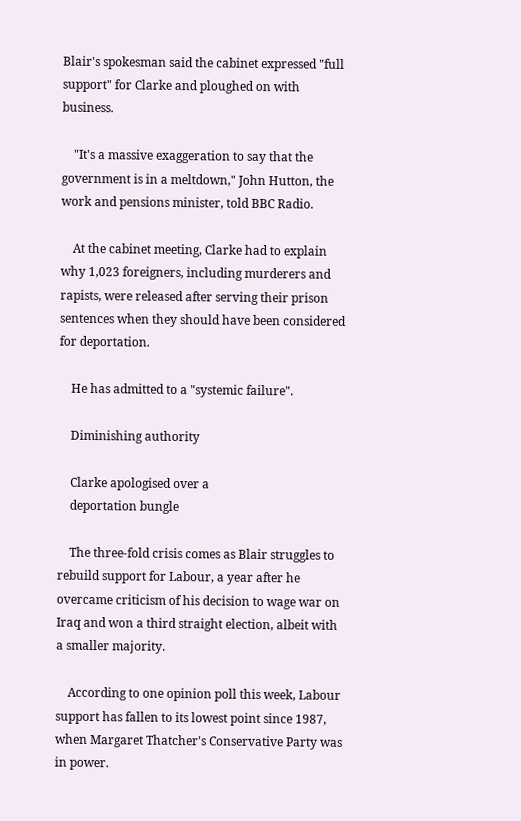Blair's spokesman said the cabinet expressed "full support" for Clarke and ploughed on with business.

    "It's a massive exaggeration to say that the government is in a meltdown," John Hutton, the work and pensions minister, told BBC Radio.

    At the cabinet meeting, Clarke had to explain why 1,023 foreigners, including murderers and rapists, were released after serving their prison sentences when they should have been considered for deportation.

    He has admitted to a "systemic failure".

    Diminishing authority

    Clarke apologised over a
    deportation bungle

    The three-fold crisis comes as Blair struggles to rebuild support for Labour, a year after he overcame criticism of his decision to wage war on Iraq and won a third straight election, albeit with a smaller majority.

    According to one opinion poll this week, Labour support has fallen to its lowest point since 1987, when Margaret Thatcher's Conservative Party was in power.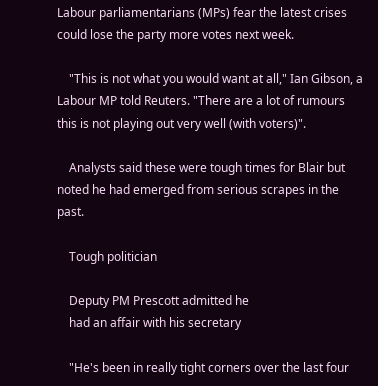Labour parliamentarians (MPs) fear the latest crises could lose the party more votes next week.

    "This is not what you would want at all," Ian Gibson, a Labour MP told Reuters. "There are a lot of rumours this is not playing out very well (with voters)".

    Analysts said these were tough times for Blair but noted he had emerged from serious scrapes in the past.

    Tough politician

    Deputy PM Prescott admitted he
    had an affair with his secretary

    "He's been in really tight corners over the last four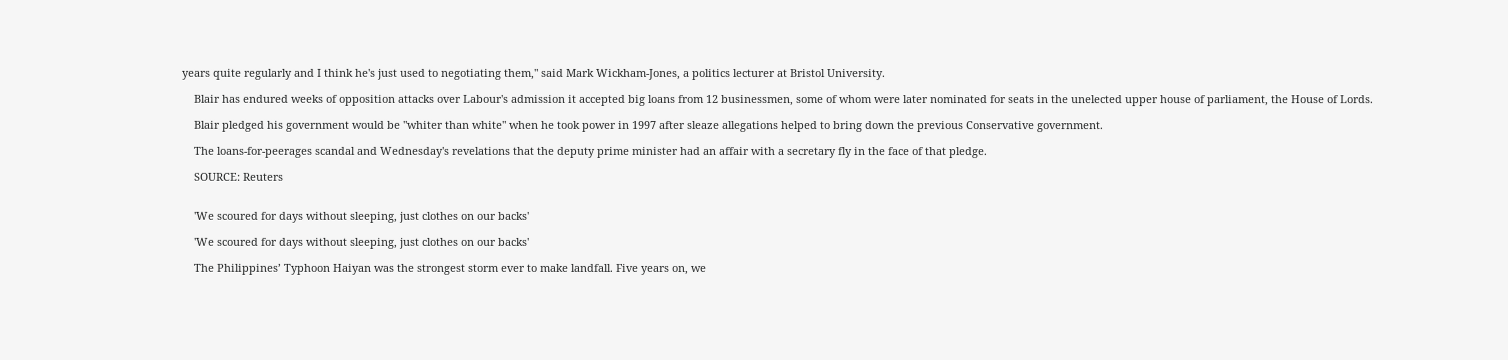years quite regularly and I think he's just used to negotiating them," said Mark Wickham-Jones, a politics lecturer at Bristol University.

    Blair has endured weeks of opposition attacks over Labour's admission it accepted big loans from 12 businessmen, some of whom were later nominated for seats in the unelected upper house of parliament, the House of Lords.

    Blair pledged his government would be "whiter than white" when he took power in 1997 after sleaze allegations helped to bring down the previous Conservative government.

    The loans-for-peerages scandal and Wednesday's revelations that the deputy prime minister had an affair with a secretary fly in the face of that pledge.

    SOURCE: Reuters


    'We scoured for days without sleeping, just clothes on our backs'

    'We scoured for days without sleeping, just clothes on our backs'

    The Philippines’ Typhoon Haiyan was the strongest storm ever to make landfall. Five years on, we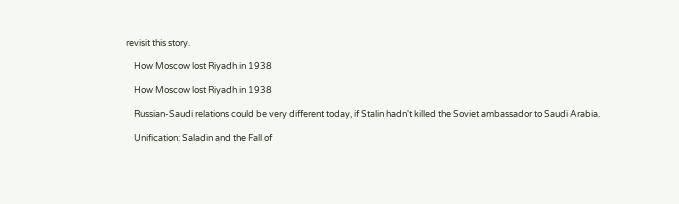revisit this story.

    How Moscow lost Riyadh in 1938

    How Moscow lost Riyadh in 1938

    Russian-Saudi relations could be very different today, if Stalin hadn't killed the Soviet ambassador to Saudi Arabia.

    Unification: Saladin and the Fall of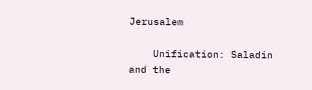Jerusalem

    Unification: Saladin and the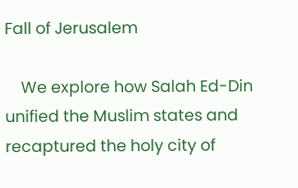Fall of Jerusalem

    We explore how Salah Ed-Din unified the Muslim states and recaptured the holy city of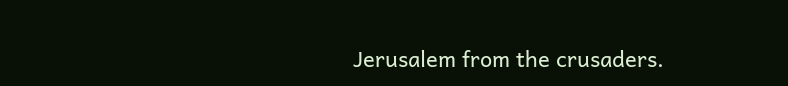Jerusalem from the crusaders.